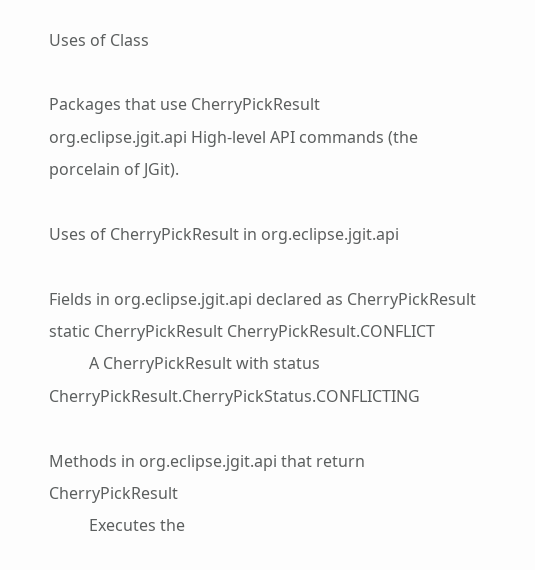Uses of Class

Packages that use CherryPickResult
org.eclipse.jgit.api High-level API commands (the porcelain of JGit).

Uses of CherryPickResult in org.eclipse.jgit.api

Fields in org.eclipse.jgit.api declared as CherryPickResult
static CherryPickResult CherryPickResult.CONFLICT
          A CherryPickResult with status CherryPickResult.CherryPickStatus.CONFLICTING

Methods in org.eclipse.jgit.api that return CherryPickResult
          Executes the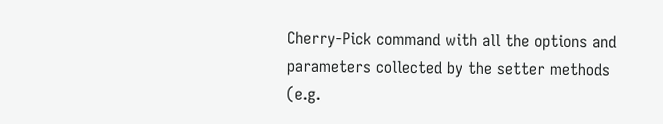Cherry-Pick command with all the options and parameters collected by the setter methods (e.g.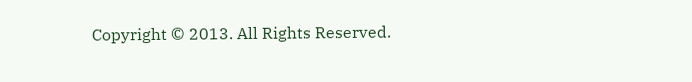Copyright © 2013. All Rights Reserved.